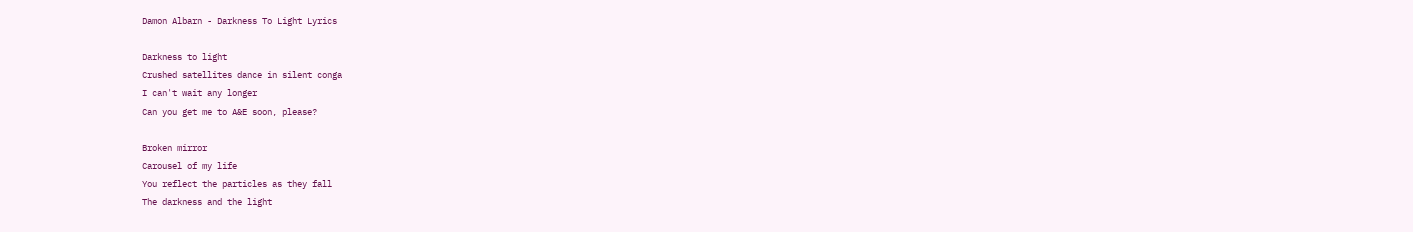Damon Albarn - Darkness To Light Lyrics

Darkness to light
Crushed satellites dance in silent conga
I can't wait any longer
Can you get me to A&E soon, please?

Broken mirror
Carousel of my life
You reflect the particles as they fall
The darkness and the light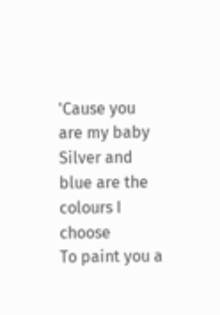'Cause you are my baby
Silver and blue are the colours I choose
To paint you a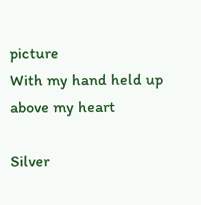picture
With my hand held up above my heart

Silver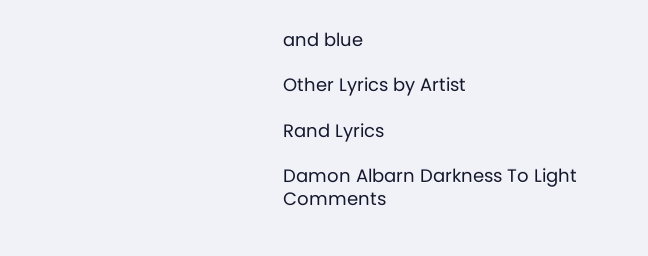and blue

Other Lyrics by Artist

Rand Lyrics

Damon Albarn Darkness To Light Comments